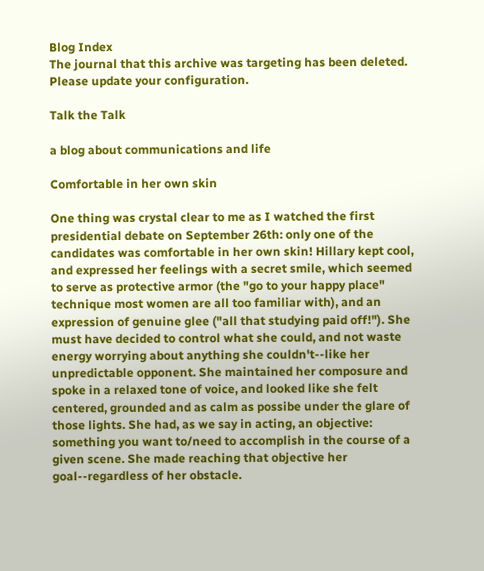Blog Index
The journal that this archive was targeting has been deleted. Please update your configuration.

Talk the Talk

a blog about communications and life

Comfortable in her own skin

One thing was crystal clear to me as I watched the first presidential debate on September 26th: only one of the candidates was comfortable in her own skin! Hillary kept cool, and expressed her feelings with a secret smile, which seemed to serve as protective armor (the "go to your happy place" technique most women are all too familiar with), and an expression of genuine glee ("all that studying paid off!"). She must have decided to control what she could, and not waste energy worrying about anything she couldn't--like her unpredictable opponent. She maintained her composure and spoke in a relaxed tone of voice, and looked like she felt centered, grounded and as calm as possibe under the glare of those lights. She had, as we say in acting, an objective: something you want to/need to accomplish in the course of a given scene. She made reaching that objective her goal--regardless of her obstacle.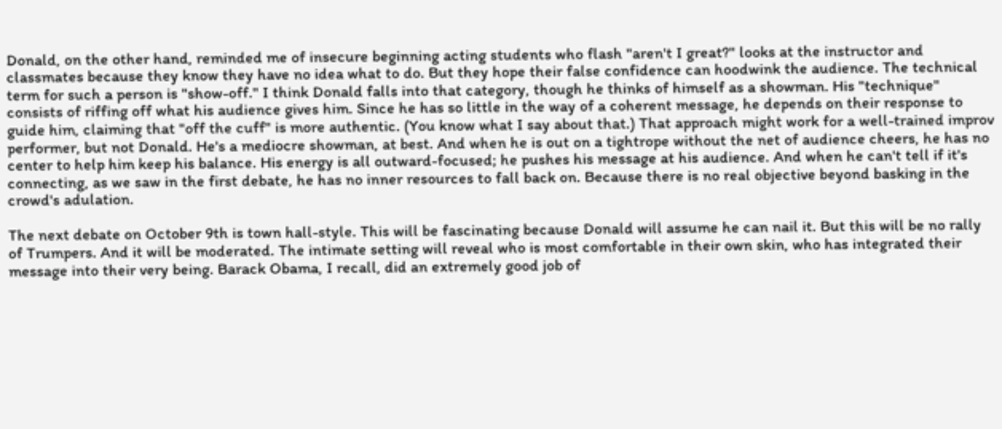Donald, on the other hand, reminded me of insecure beginning acting students who flash "aren't I great?" looks at the instructor and classmates because they know they have no idea what to do. But they hope their false confidence can hoodwink the audience. The technical term for such a person is "show-off." I think Donald falls into that category, though he thinks of himself as a showman. His "technique" consists of riffing off what his audience gives him. Since he has so little in the way of a coherent message, he depends on their response to guide him, claiming that "off the cuff" is more authentic. (You know what I say about that.) That approach might work for a well-trained improv performer, but not Donald. He's a mediocre showman, at best. And when he is out on a tightrope without the net of audience cheers, he has no center to help him keep his balance. His energy is all outward-focused; he pushes his message at his audience. And when he can't tell if it's connecting, as we saw in the first debate, he has no inner resources to fall back on. Because there is no real objective beyond basking in the crowd's adulation.

The next debate on October 9th is town hall-style. This will be fascinating because Donald will assume he can nail it. But this will be no rally of Trumpers. And it will be moderated. The intimate setting will reveal who is most comfortable in their own skin, who has integrated their message into their very being. Barack Obama, I recall, did an extremely good job of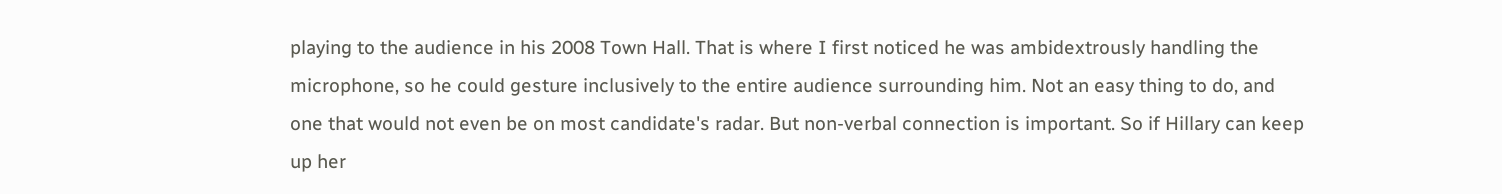playing to the audience in his 2008 Town Hall. That is where I first noticed he was ambidextrously handling the microphone, so he could gesture inclusively to the entire audience surrounding him. Not an easy thing to do, and one that would not even be on most candidate's radar. But non-verbal connection is important. So if Hillary can keep up her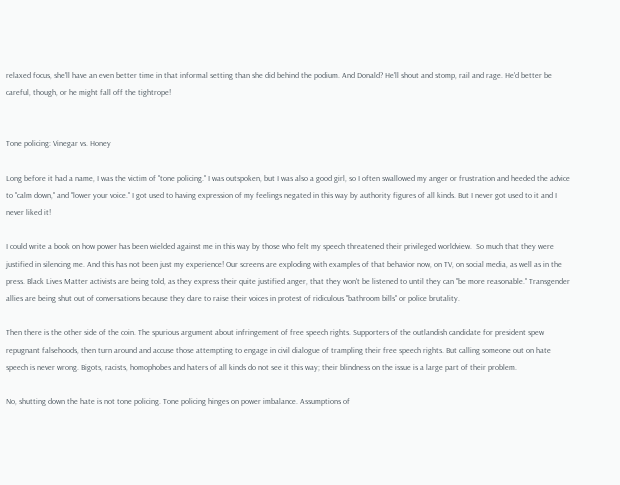relaxed focus, she'll have an even better time in that informal setting than she did behind the podium. And Donald? He'll shout and stomp, rail and rage. He'd better be careful, though, or he might fall off the tightrope!


Tone policing: Vinegar vs. Honey

Long before it had a name, I was the victim of "tone policing." I was outspoken, but I was also a good girl, so I often swallowed my anger or frustration and heeded the advice to "calm down," and "lower your voice." I got used to having expression of my feelings negated in this way by authority figures of all kinds. But I never got used to it and I never liked it!

I could write a book on how power has been wielded against me in this way by those who felt my speech threatened their privileged worldview.  So much that they were justified in silencing me. And this has not been just my experience! Our screens are exploding with examples of that behavior now, on TV, on social media, as well as in the press. Black Lives Matter activists are being told, as they express their quite justified anger, that they won't be listened to until they can "be more reasonable." Transgender allies are being shut out of conversations because they dare to raise their voices in protest of ridiculous "bathroom bills" or police brutality.

Then there is the other side of the coin. The spurious argument about infringement of free speech rights. Supporters of the outlandish candidate for president spew repugnant falsehoods, then turn around and accuse those attempting to engage in civil dialogue of trampling their free speech rights. But calling someone out on hate speech is never wrong. Bigots, racists, homophobes and haters of all kinds do not see it this way; their blindness on the issue is a large part of their problem.

No, shutting down the hate is not tone policing. Tone policing hinges on power imbalance. Assumptions of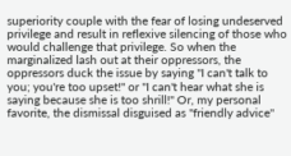superiority couple with the fear of losing undeserved privilege and result in reflexive silencing of those who would challenge that privilege. So when the marginalized lash out at their oppressors, the oppressors duck the issue by saying "I can't talk to you; you're too upset!" or "I can't hear what she is saying because she is too shrill!" Or, my personal favorite, the dismissal disguised as "friendly advice"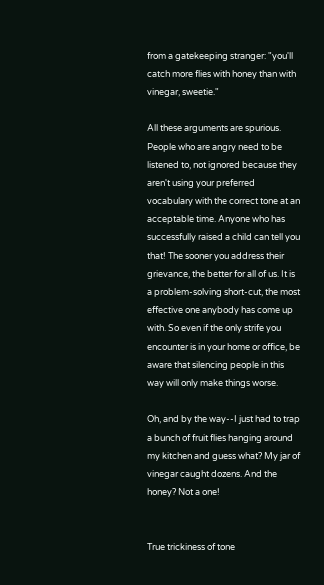from a gatekeeping stranger: "you'll catch more flies with honey than with vinegar, sweetie."

All these arguments are spurious. People who are angry need to be listened to, not ignored because they aren't using your preferred vocabulary with the correct tone at an acceptable time. Anyone who has successfully raised a child can tell you that! The sooner you address their grievance, the better for all of us. It is a problem-solving short-cut, the most effective one anybody has come up with. So even if the only strife you encounter is in your home or office, be aware that silencing people in this way will only make things worse.

Oh, and by the way--I just had to trap a bunch of fruit flies hanging around my kitchen and guess what? My jar of vinegar caught dozens. And the honey? Not a one!


True trickiness of tone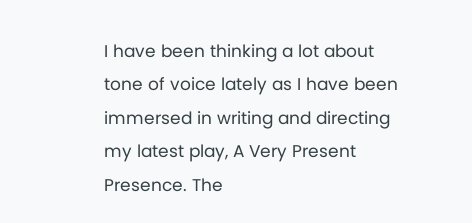I have been thinking a lot about tone of voice lately as I have been immersed in writing and directing my latest play, A Very Present Presence. The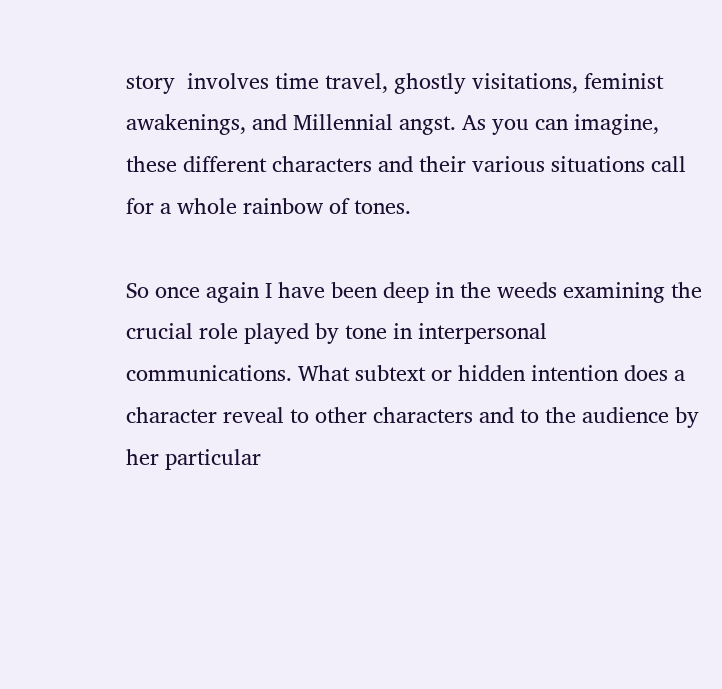story  involves time travel, ghostly visitations, feminist awakenings, and Millennial angst. As you can imagine, these different characters and their various situations call for a whole rainbow of tones.

So once again I have been deep in the weeds examining the crucial role played by tone in interpersonal communications. What subtext or hidden intention does a character reveal to other characters and to the audience by her particular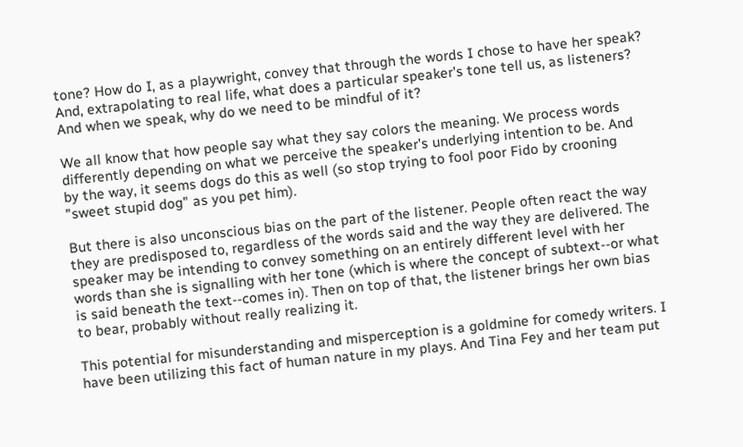tone? How do I, as a playwright, convey that through the words I chose to have her speak? And, extrapolating to real life, what does a particular speaker's tone tell us, as listeners? And when we speak, why do we need to be mindful of it?

We all know that how people say what they say colors the meaning. We process words differently depending on what we perceive the speaker's underlying intention to be. And by the way, it seems dogs do this as well (so stop trying to fool poor Fido by crooning "sweet stupid dog" as you pet him).

But there is also unconscious bias on the part of the listener. People often react the way they are predisposed to, regardless of the words said and the way they are delivered. The speaker may be intending to convey something on an entirely different level with her words than she is signalling with her tone (which is where the concept of subtext--or what is said beneath the text--comes in). Then on top of that, the listener brings her own bias to bear, probably without really realizing it.

This potential for misunderstanding and misperception is a goldmine for comedy writers. I have been utilizing this fact of human nature in my plays. And Tina Fey and her team put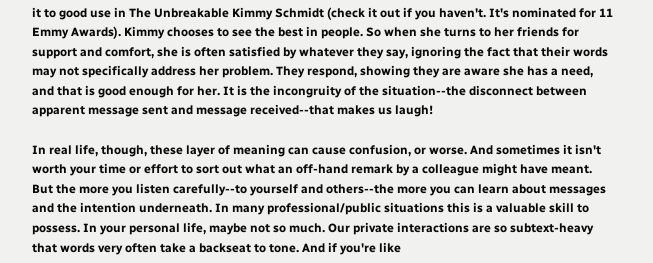it to good use in The Unbreakable Kimmy Schmidt (check it out if you haven't. It's nominated for 11 Emmy Awards). Kimmy chooses to see the best in people. So when she turns to her friends for support and comfort, she is often satisfied by whatever they say, ignoring the fact that their words may not specifically address her problem. They respond, showing they are aware she has a need, and that is good enough for her. It is the incongruity of the situation--the disconnect between apparent message sent and message received--that makes us laugh!

In real life, though, these layer of meaning can cause confusion, or worse. And sometimes it isn't worth your time or effort to sort out what an off-hand remark by a colleague might have meant. But the more you listen carefully--to yourself and others--the more you can learn about messages and the intention underneath. In many professional/public situations this is a valuable skill to possess. In your personal life, maybe not so much. Our private interactions are so subtext-heavy that words very often take a backseat to tone. And if you're like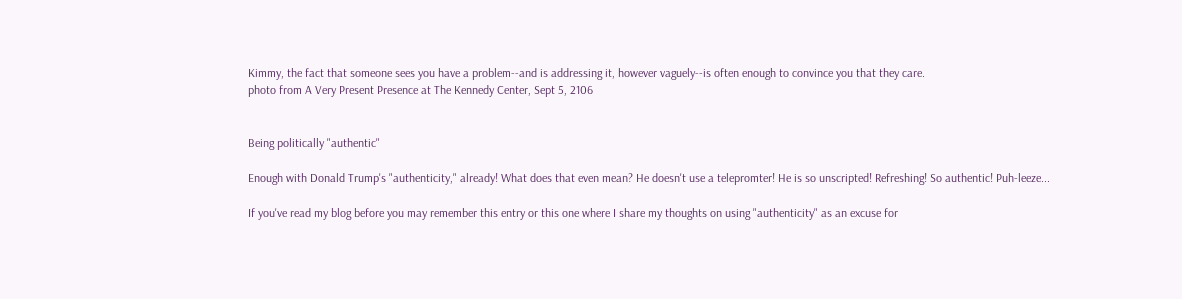Kimmy, the fact that someone sees you have a problem--and is addressing it, however vaguely--is often enough to convince you that they care.
photo from A Very Present Presence at The Kennedy Center, Sept 5, 2106


Being politically "authentic"

Enough with Donald Trump's "authenticity," already! What does that even mean? He doesn't use a telepromter! He is so unscripted! Refreshing! So authentic! Puh-leeze...

If you've read my blog before you may remember this entry or this one where I share my thoughts on using "authenticity" as an excuse for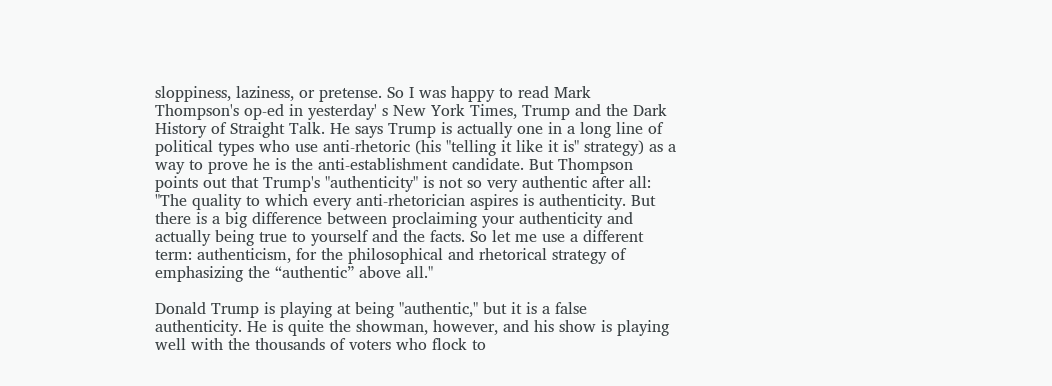sloppiness, laziness, or pretense. So I was happy to read Mark Thompson's op-ed in yesterday' s New York Times, Trump and the Dark History of Straight Talk. He says Trump is actually one in a long line of political types who use anti-rhetoric (his "telling it like it is" strategy) as a way to prove he is the anti-establishment candidate. But Thompson points out that Trump's "authenticity" is not so very authentic after all: "The quality to which every anti-rhetorician aspires is authenticity. But there is a big difference between proclaiming your authenticity and actually being true to yourself and the facts. So let me use a different term: authenticism, for the philosophical and rhetorical strategy of emphasizing the “authentic” above all."

Donald Trump is playing at being "authentic," but it is a false authenticity. He is quite the showman, however, and his show is playing well with the thousands of voters who flock to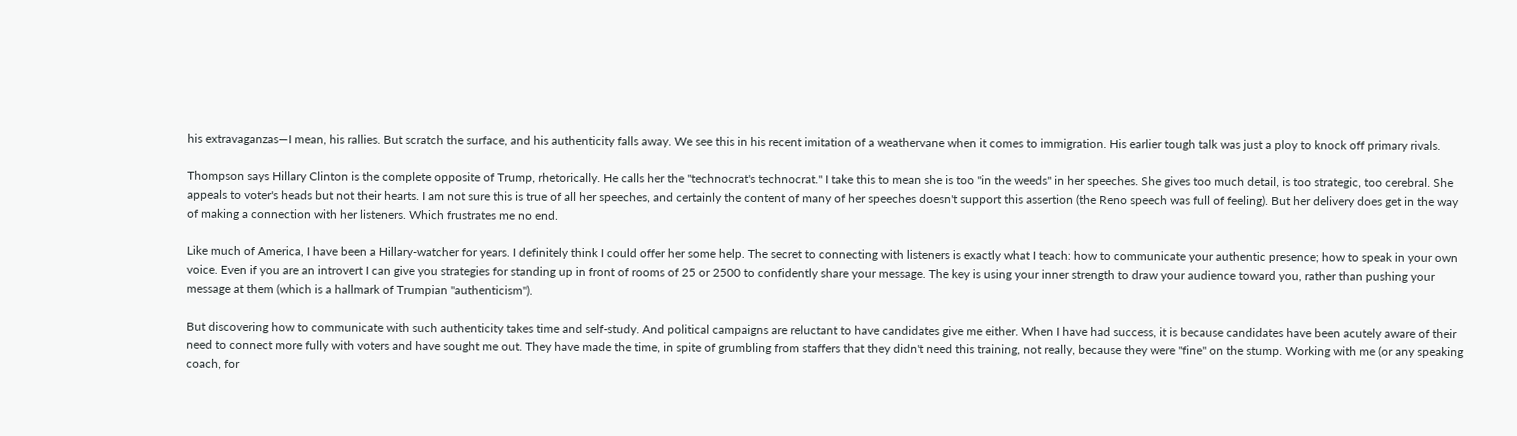his extravaganzas—I mean, his rallies. But scratch the surface, and his authenticity falls away. We see this in his recent imitation of a weathervane when it comes to immigration. His earlier tough talk was just a ploy to knock off primary rivals.

Thompson says Hillary Clinton is the complete opposite of Trump, rhetorically. He calls her the "technocrat's technocrat." I take this to mean she is too "in the weeds" in her speeches. She gives too much detail, is too strategic, too cerebral. She appeals to voter's heads but not their hearts. I am not sure this is true of all her speeches, and certainly the content of many of her speeches doesn't support this assertion (the Reno speech was full of feeling). But her delivery does get in the way of making a connection with her listeners. Which frustrates me no end.

Like much of America, I have been a Hillary-watcher for years. I definitely think I could offer her some help. The secret to connecting with listeners is exactly what I teach: how to communicate your authentic presence; how to speak in your own voice. Even if you are an introvert I can give you strategies for standing up in front of rooms of 25 or 2500 to confidently share your message. The key is using your inner strength to draw your audience toward you, rather than pushing your message at them (which is a hallmark of Trumpian "authenticism").

But discovering how to communicate with such authenticity takes time and self-study. And political campaigns are reluctant to have candidates give me either. When I have had success, it is because candidates have been acutely aware of their need to connect more fully with voters and have sought me out. They have made the time, in spite of grumbling from staffers that they didn't need this training, not really, because they were "fine" on the stump. Working with me (or any speaking coach, for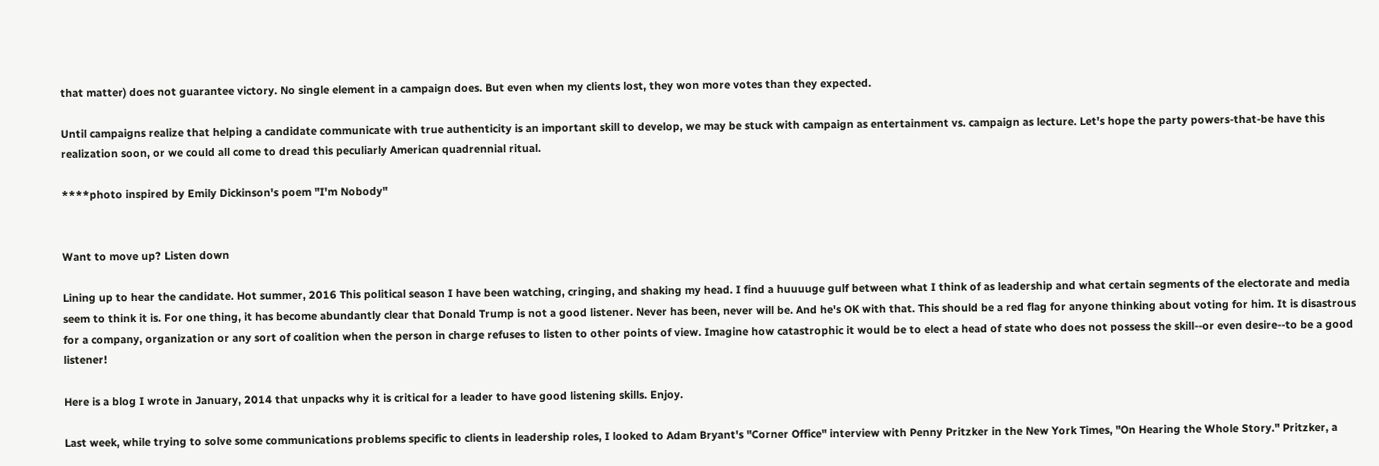that matter) does not guarantee victory. No single element in a campaign does. But even when my clients lost, they won more votes than they expected.

Until campaigns realize that helping a candidate communicate with true authenticity is an important skill to develop, we may be stuck with campaign as entertainment vs. campaign as lecture. Let's hope the party powers-that-be have this realization soon, or we could all come to dread this peculiarly American quadrennial ritual.

****photo inspired by Emily Dickinson's poem "I'm Nobody"


Want to move up? Listen down

Lining up to hear the candidate. Hot summer, 2016 This political season I have been watching, cringing, and shaking my head. I find a huuuuge gulf between what I think of as leadership and what certain segments of the electorate and media seem to think it is. For one thing, it has become abundantly clear that Donald Trump is not a good listener. Never has been, never will be. And he's OK with that. This should be a red flag for anyone thinking about voting for him. It is disastrous for a company, organization or any sort of coalition when the person in charge refuses to listen to other points of view. Imagine how catastrophic it would be to elect a head of state who does not possess the skill--or even desire--to be a good listener!

Here is a blog I wrote in January, 2014 that unpacks why it is critical for a leader to have good listening skills. Enjoy.

Last week, while trying to solve some communications problems specific to clients in leadership roles, I looked to Adam Bryant's "Corner Office" interview with Penny Pritzker in the New York Times, "On Hearing the Whole Story." Pritzker, a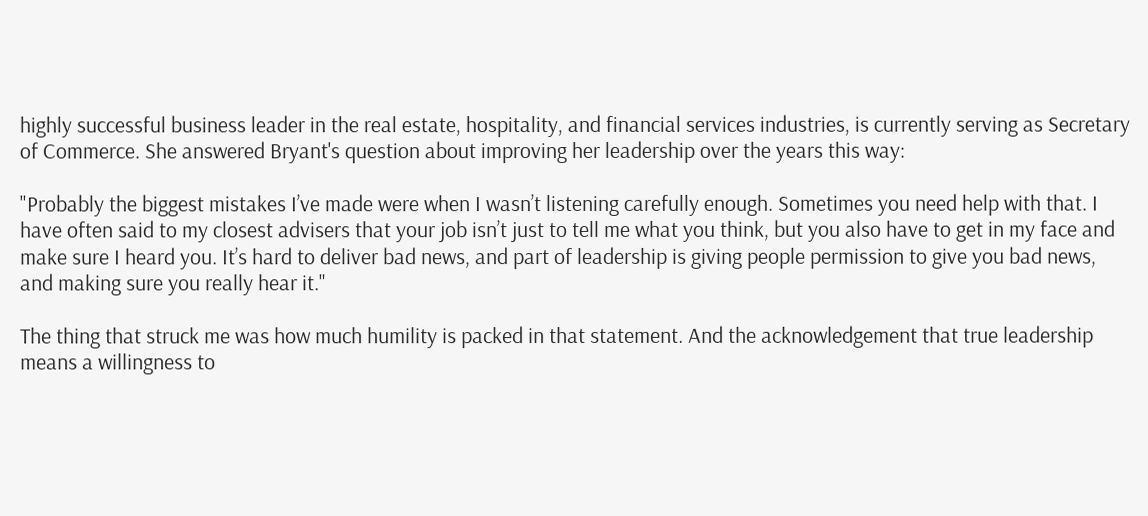highly successful business leader in the real estate, hospitality, and financial services industries, is currently serving as Secretary of Commerce. She answered Bryant's question about improving her leadership over the years this way:

"Probably the biggest mistakes I’ve made were when I wasn’t listening carefully enough. Sometimes you need help with that. I have often said to my closest advisers that your job isn’t just to tell me what you think, but you also have to get in my face and make sure I heard you. It’s hard to deliver bad news, and part of leadership is giving people permission to give you bad news, and making sure you really hear it."

The thing that struck me was how much humility is packed in that statement. And the acknowledgement that true leadership means a willingness to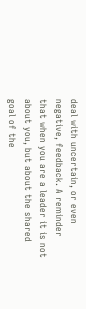deal with uncertain, or even negative, feedback. A reminder that when you are a leader it is not about you, but about the shared goal of the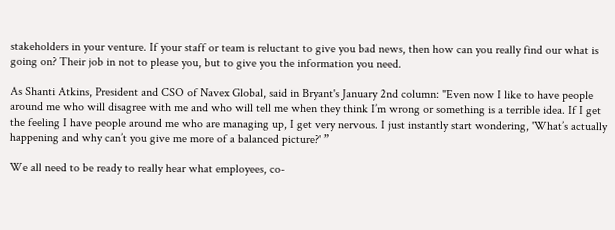stakeholders in your venture. If your staff or team is reluctant to give you bad news, then how can you really find our what is going on? Their job in not to please you, but to give you the information you need.

As Shanti Atkins, President and CSO of Navex Global, said in Bryant's January 2nd column: "Even now I like to have people around me who will disagree with me and who will tell me when they think I’m wrong or something is a terrible idea. If I get the feeling I have people around me who are managing up, I get very nervous. I just instantly start wondering, 'What’s actually happening and why can’t you give me more of a balanced picture?' ”

We all need to be ready to really hear what employees, co-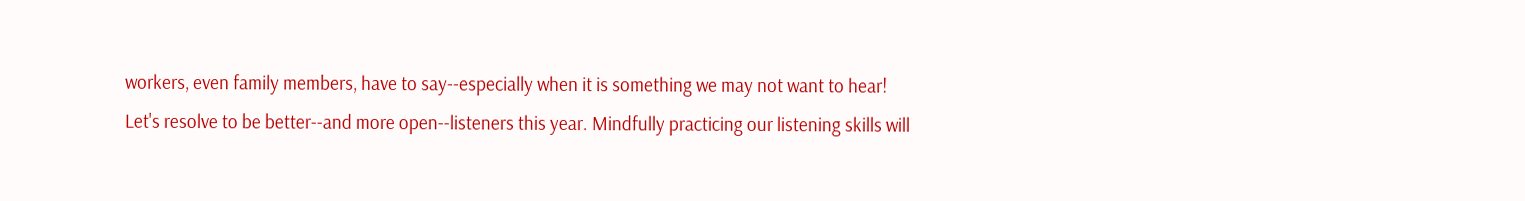workers, even family members, have to say--especially when it is something we may not want to hear!  Let's resolve to be better--and more open--listeners this year. Mindfully practicing our listening skills will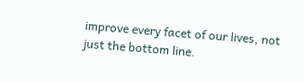improve every facet of our lives, not just the bottom line.